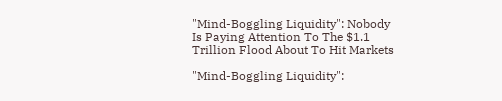"Mind-Boggling Liquidity": Nobody Is Paying Attention To The $1.1 Trillion Flood About To Hit Markets

"Mind-Boggling Liquidity":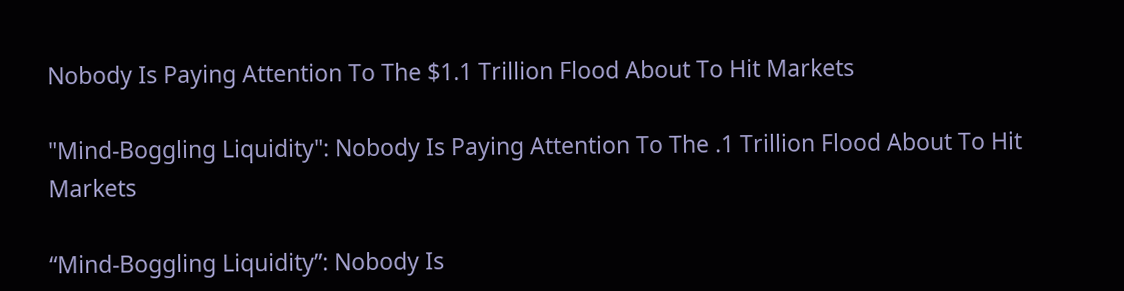Nobody Is Paying Attention To The $1.1 Trillion Flood About To Hit Markets

"Mind-Boggling Liquidity": Nobody Is Paying Attention To The .1 Trillion Flood About To Hit Markets

“Mind-Boggling Liquidity”: Nobody Is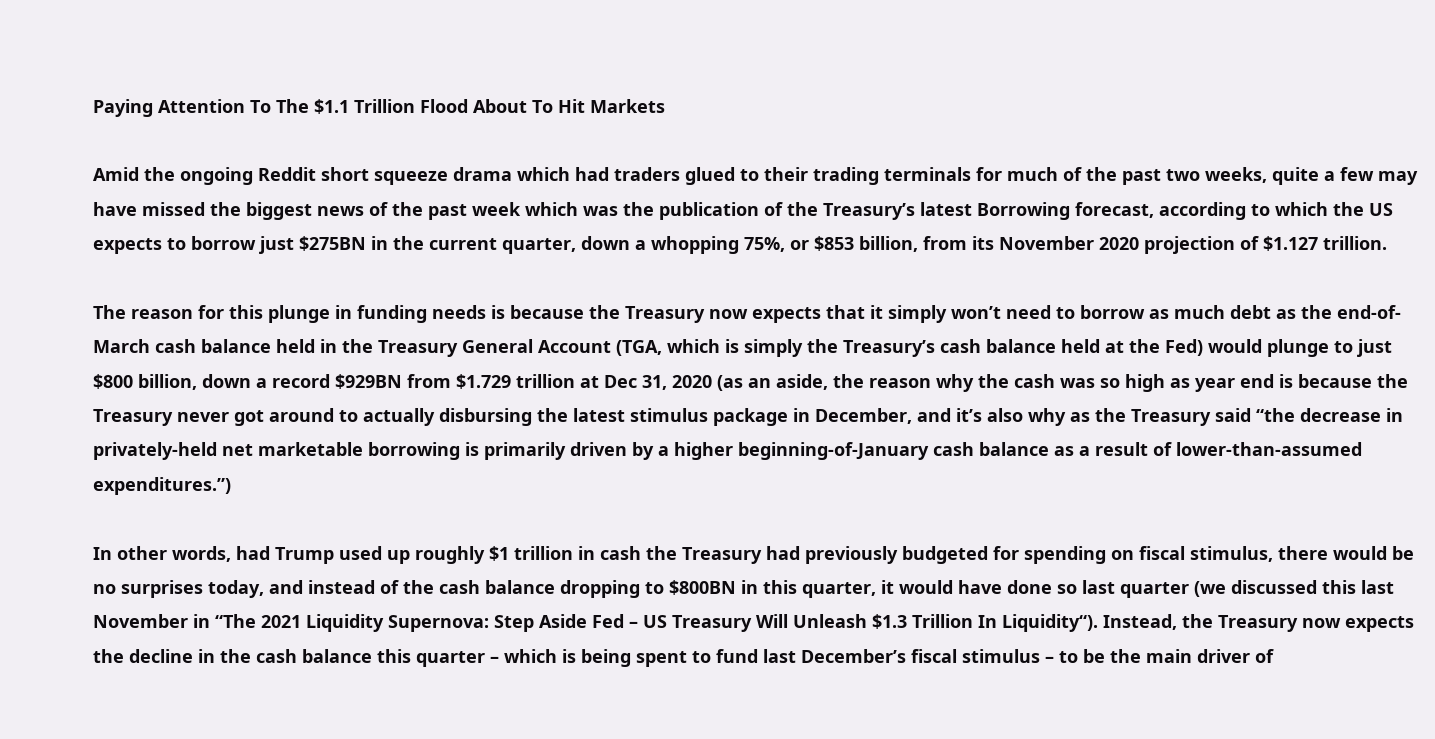Paying Attention To The $1.1 Trillion Flood About To Hit Markets

Amid the ongoing Reddit short squeeze drama which had traders glued to their trading terminals for much of the past two weeks, quite a few may have missed the biggest news of the past week which was the publication of the Treasury’s latest Borrowing forecast, according to which the US expects to borrow just $275BN in the current quarter, down a whopping 75%, or $853 billion, from its November 2020 projection of $1.127 trillion.

The reason for this plunge in funding needs is because the Treasury now expects that it simply won’t need to borrow as much debt as the end-of-March cash balance held in the Treasury General Account (TGA, which is simply the Treasury’s cash balance held at the Fed) would plunge to just $800 billion, down a record $929BN from $1.729 trillion at Dec 31, 2020 (as an aside, the reason why the cash was so high as year end is because the Treasury never got around to actually disbursing the latest stimulus package in December, and it’s also why as the Treasury said “the decrease in privately-held net marketable borrowing is primarily driven by a higher beginning-of-January cash balance as a result of lower-than-assumed expenditures.”)

In other words, had Trump used up roughly $1 trillion in cash the Treasury had previously budgeted for spending on fiscal stimulus, there would be no surprises today, and instead of the cash balance dropping to $800BN in this quarter, it would have done so last quarter (we discussed this last November in “The 2021 Liquidity Supernova: Step Aside Fed – US Treasury Will Unleash $1.3 Trillion In Liquidity“). Instead, the Treasury now expects the decline in the cash balance this quarter – which is being spent to fund last December’s fiscal stimulus – to be the main driver of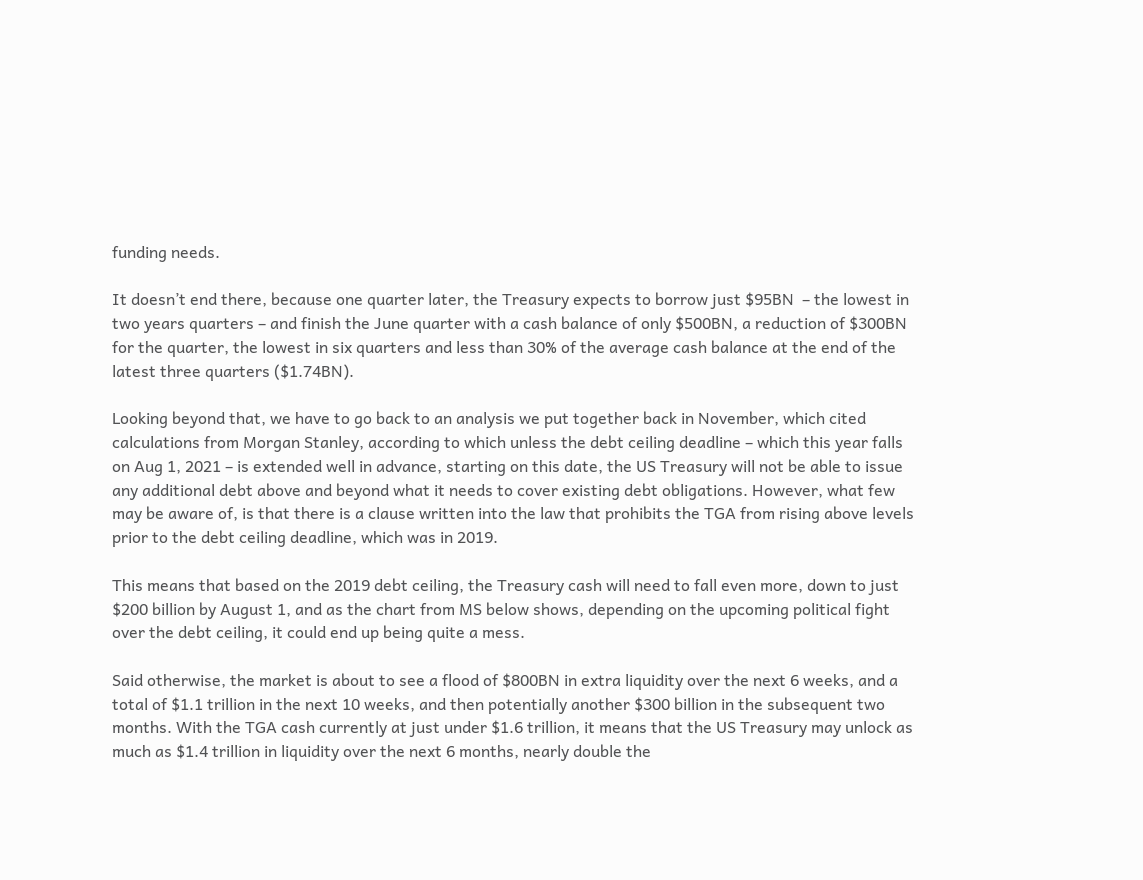funding needs.

It doesn’t end there, because one quarter later, the Treasury expects to borrow just $95BN  – the lowest in two years quarters – and finish the June quarter with a cash balance of only $500BN, a reduction of $300BN for the quarter, the lowest in six quarters and less than 30% of the average cash balance at the end of the latest three quarters ($1.74BN).

Looking beyond that, we have to go back to an analysis we put together back in November, which cited calculations from Morgan Stanley, according to which unless the debt ceiling deadline – which this year falls on Aug 1, 2021 – is extended well in advance, starting on this date, the US Treasury will not be able to issue any additional debt above and beyond what it needs to cover existing debt obligations. However, what few may be aware of, is that there is a clause written into the law that prohibits the TGA from rising above levels prior to the debt ceiling deadline, which was in 2019.

This means that based on the 2019 debt ceiling, the Treasury cash will need to fall even more, down to just $200 billion by August 1, and as the chart from MS below shows, depending on the upcoming political fight over the debt ceiling, it could end up being quite a mess.

Said otherwise, the market is about to see a flood of $800BN in extra liquidity over the next 6 weeks, and a total of $1.1 trillion in the next 10 weeks, and then potentially another $300 billion in the subsequent two months. With the TGA cash currently at just under $1.6 trillion, it means that the US Treasury may unlock as much as $1.4 trillion in liquidity over the next 6 months, nearly double the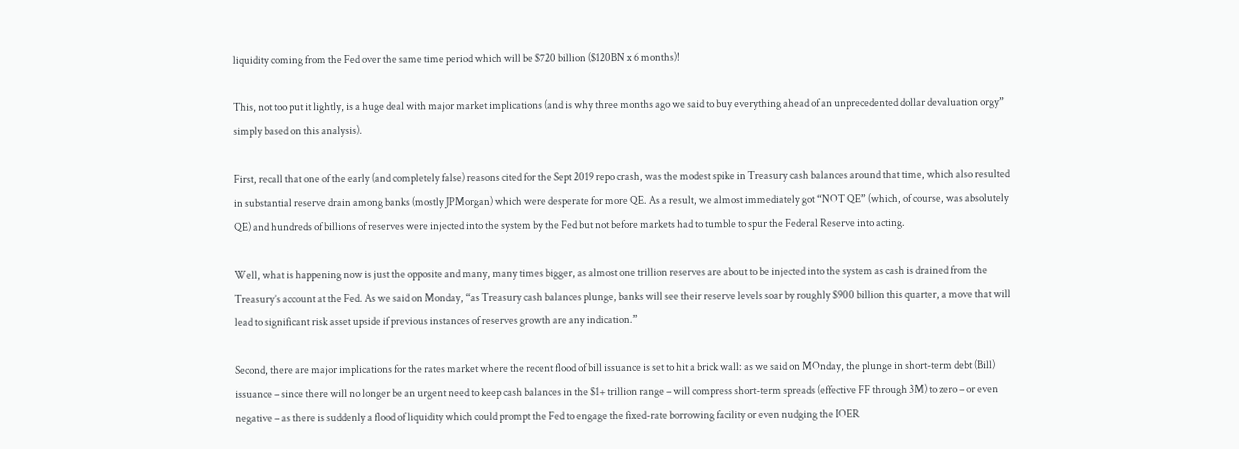liquidity coming from the Fed over the same time period which will be $720 billion ($120BN x 6 months)!

This, not too put it lightly, is a huge deal with major market implications (and is why three months ago we said to buy everything ahead of an unprecedented dollar devaluation orgy” simply based on this analysis).

First, recall that one of the early (and completely false) reasons cited for the Sept 2019 repo crash, was the modest spike in Treasury cash balances around that time, which also resulted in substantial reserve drain among banks (mostly JPMorgan) which were desperate for more QE. As a result, we almost immediately got “NOT QE” (which, of course, was absolutely QE) and hundreds of billions of reserves were injected into the system by the Fed but not before markets had to tumble to spur the Federal Reserve into acting.

Well, what is happening now is just the opposite and many, many times bigger, as almost one trillion reserves are about to be injected into the system as cash is drained from the Treasury’s account at the Fed. As we said on Monday, “as Treasury cash balances plunge, banks will see their reserve levels soar by roughly $900 billion this quarter, a move that will lead to significant risk asset upside if previous instances of reserves growth are any indication.”

Second, there are major implications for the rates market where the recent flood of bill issuance is set to hit a brick wall: as we said on MOnday, the plunge in short-term debt (Bill) issuance – since there will no longer be an urgent need to keep cash balances in the $1+ trillion range – will compress short-term spreads (effective FF through 3M) to zero – or even negative – as there is suddenly a flood of liquidity which could prompt the Fed to engage the fixed-rate borrowing facility or even nudging the IOER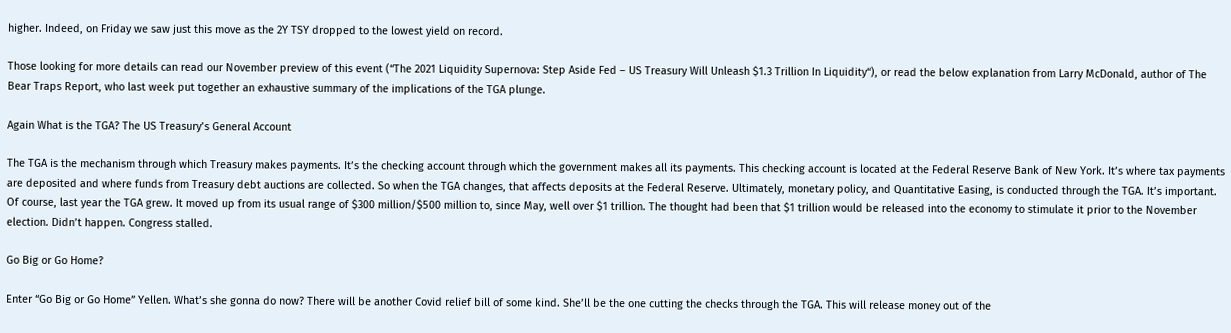higher. Indeed, on Friday we saw just this move as the 2Y TSY dropped to the lowest yield on record.

Those looking for more details can read our November preview of this event (“The 2021 Liquidity Supernova: Step Aside Fed – US Treasury Will Unleash $1.3 Trillion In Liquidity“), or read the below explanation from Larry McDonald, author of The Bear Traps Report, who last week put together an exhaustive summary of the implications of the TGA plunge.

Again What is the TGA? The US Treasury’s General Account

The TGA is the mechanism through which Treasury makes payments. It’s the checking account through which the government makes all its payments. This checking account is located at the Federal Reserve Bank of New York. It’s where tax payments are deposited and where funds from Treasury debt auctions are collected. So when the TGA changes, that affects deposits at the Federal Reserve. Ultimately, monetary policy, and Quantitative Easing, is conducted through the TGA. It’s important. Of course, last year the TGA grew. It moved up from its usual range of $300 million/$500 million to, since May, well over $1 trillion. The thought had been that $1 trillion would be released into the economy to stimulate it prior to the November election. Didn’t happen. Congress stalled.

Go Big or Go Home?

Enter “Go Big or Go Home” Yellen. What’s she gonna do now? There will be another Covid relief bill of some kind. She’ll be the one cutting the checks through the TGA. This will release money out of the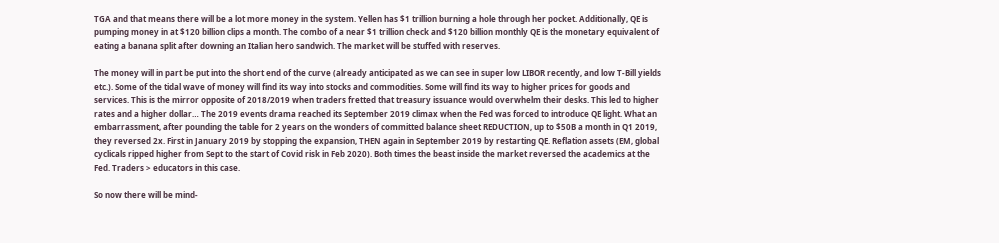TGA and that means there will be a lot more money in the system. Yellen has $1 trillion burning a hole through her pocket. Additionally, QE is pumping money in at $120 billion clips a month. The combo of a near $1 trillion check and $120 billion monthly QE is the monetary equivalent of eating a banana split after downing an Italian hero sandwich. The market will be stuffed with reserves.

The money will in part be put into the short end of the curve (already anticipated as we can see in super low LIBOR recently, and low T-Bill yields etc.). Some of the tidal wave of money will find its way into stocks and commodities. Some will find its way to higher prices for goods and services. This is the mirror opposite of 2018/2019 when traders fretted that treasury issuance would overwhelm their desks. This led to higher rates and a higher dollar… The 2019 events drama reached its September 2019 climax when the Fed was forced to introduce QE light. What an embarrassment, after pounding the table for 2 years on the wonders of committed balance sheet REDUCTION, up to $50B a month in Q1 2019, they reversed 2x. First in January 2019 by stopping the expansion, THEN again in September 2019 by restarting QE. Reflation assets (EM, global cyclicals ripped higher from Sept to the start of Covid risk in Feb 2020). Both times the beast inside the market reversed the academics at the Fed. Traders > educators in this case.

So now there will be mind-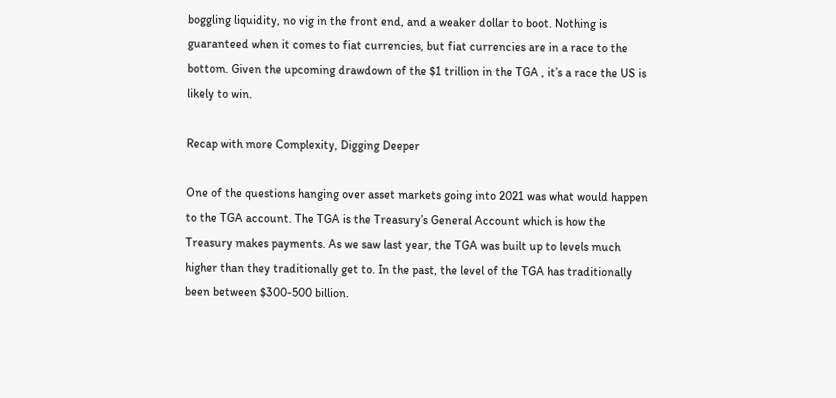boggling liquidity, no vig in the front end, and a weaker dollar to boot. Nothing is guaranteed when it comes to fiat currencies, but fiat currencies are in a race to the bottom. Given the upcoming drawdown of the $1 trillion in the TGA , it’s a race the US is likely to win.

Recap with more Complexity, Digging Deeper

One of the questions hanging over asset markets going into 2021 was what would happen to the TGA account. The TGA is the Treasury’s General Account which is how the Treasury makes payments. As we saw last year, the TGA was built up to levels much higher than they traditionally get to. In the past, the level of the TGA has traditionally been between $300-500 billion.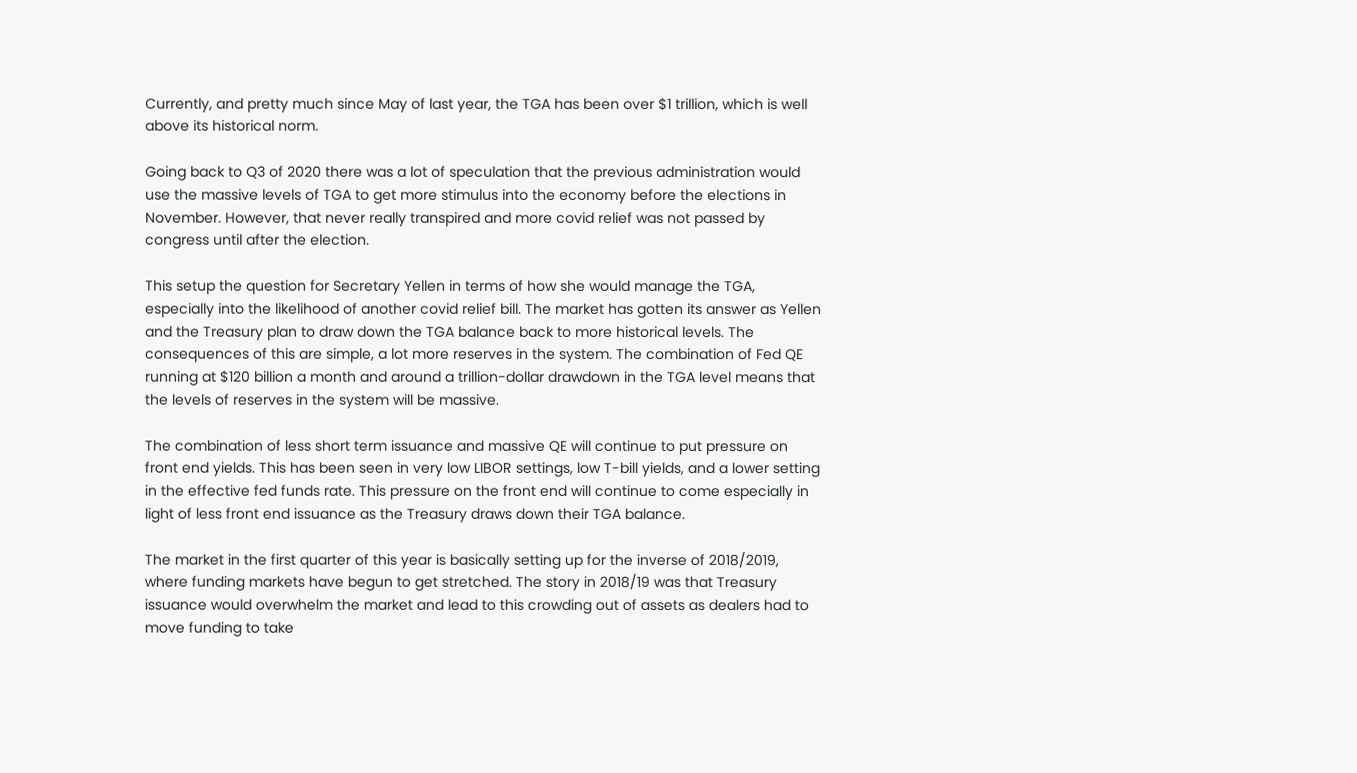Currently, and pretty much since May of last year, the TGA has been over $1 trillion, which is well above its historical norm.

Going back to Q3 of 2020 there was a lot of speculation that the previous administration would use the massive levels of TGA to get more stimulus into the economy before the elections in November. However, that never really transpired and more covid relief was not passed by congress until after the election.

This setup the question for Secretary Yellen in terms of how she would manage the TGA, especially into the likelihood of another covid relief bill. The market has gotten its answer as Yellen and the Treasury plan to draw down the TGA balance back to more historical levels. The consequences of this are simple, a lot more reserves in the system. The combination of Fed QE running at $120 billion a month and around a trillion-dollar drawdown in the TGA level means that the levels of reserves in the system will be massive.

The combination of less short term issuance and massive QE will continue to put pressure on front end yields. This has been seen in very low LIBOR settings, low T-bill yields, and a lower setting in the effective fed funds rate. This pressure on the front end will continue to come especially in light of less front end issuance as the Treasury draws down their TGA balance.

The market in the first quarter of this year is basically setting up for the inverse of 2018/2019, where funding markets have begun to get stretched. The story in 2018/19 was that Treasury issuance would overwhelm the market and lead to this crowding out of assets as dealers had to move funding to take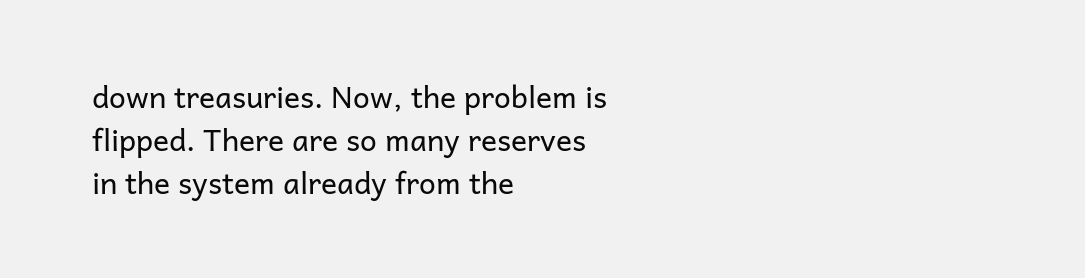down treasuries. Now, the problem is flipped. There are so many reserves in the system already from the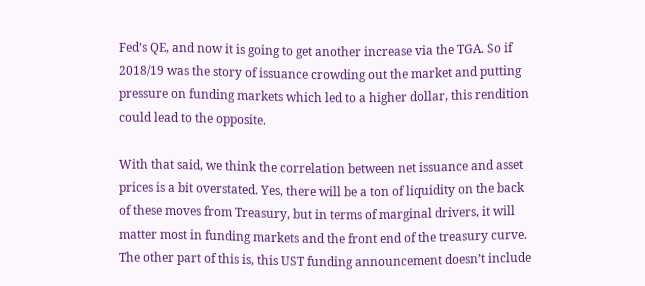Fed’s QE, and now it is going to get another increase via the TGA. So if 2018/19 was the story of issuance crowding out the market and putting pressure on funding markets which led to a higher dollar, this rendition could lead to the opposite.

With that said, we think the correlation between net issuance and asset prices is a bit overstated. Yes, there will be a ton of liquidity on the back of these moves from Treasury, but in terms of marginal drivers, it will matter most in funding markets and the front end of the treasury curve. The other part of this is, this UST funding announcement doesn’t include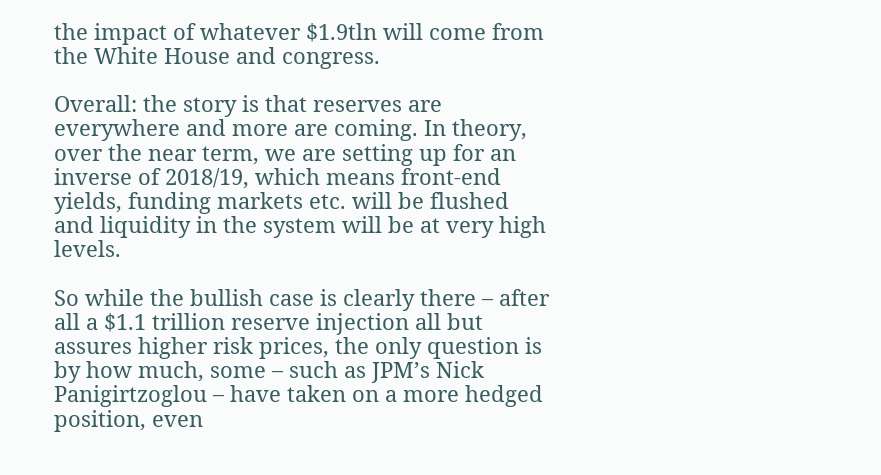the impact of whatever $1.9tln will come from the White House and congress.

Overall: the story is that reserves are everywhere and more are coming. In theory, over the near term, we are setting up for an inverse of 2018/19, which means front-end yields, funding markets etc. will be flushed and liquidity in the system will be at very high levels.

So while the bullish case is clearly there – after all a $1.1 trillion reserve injection all but assures higher risk prices, the only question is by how much, some – such as JPM’s Nick Panigirtzoglou – have taken on a more hedged position, even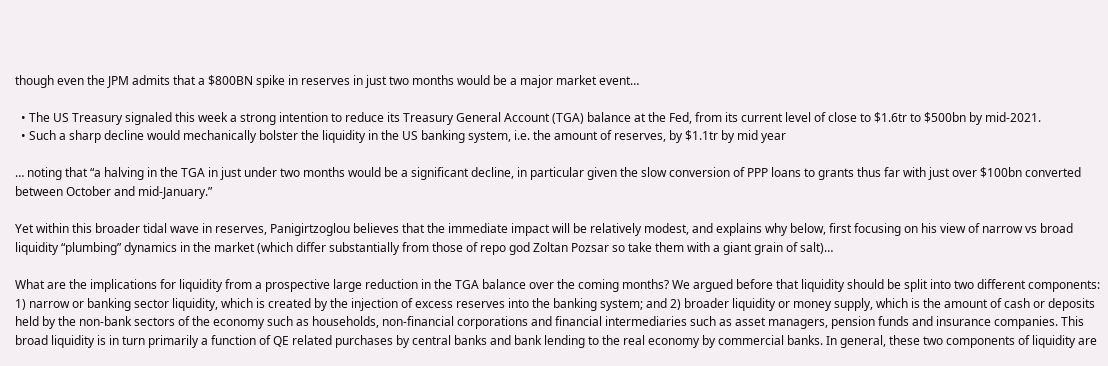though even the JPM admits that a $800BN spike in reserves in just two months would be a major market event…

  • The US Treasury signaled this week a strong intention to reduce its Treasury General Account (TGA) balance at the Fed, from its current level of close to $1.6tr to $500bn by mid-2021.
  • Such a sharp decline would mechanically bolster the liquidity in the US banking system, i.e. the amount of reserves, by $1.1tr by mid year

… noting that “a halving in the TGA in just under two months would be a significant decline, in particular given the slow conversion of PPP loans to grants thus far with just over $100bn converted between October and mid-January.”

Yet within this broader tidal wave in reserves, Panigirtzoglou believes that the immediate impact will be relatively modest, and explains why below, first focusing on his view of narrow vs broad liquidity “plumbing” dynamics in the market (which differ substantially from those of repo god Zoltan Pozsar so take them with a giant grain of salt)…

What are the implications for liquidity from a prospective large reduction in the TGA balance over the coming months? We argued before that liquidity should be split into two different components: 1) narrow or banking sector liquidity, which is created by the injection of excess reserves into the banking system; and 2) broader liquidity or money supply, which is the amount of cash or deposits held by the non-bank sectors of the economy such as households, non-financial corporations and financial intermediaries such as asset managers, pension funds and insurance companies. This broad liquidity is in turn primarily a function of QE related purchases by central banks and bank lending to the real economy by commercial banks. In general, these two components of liquidity are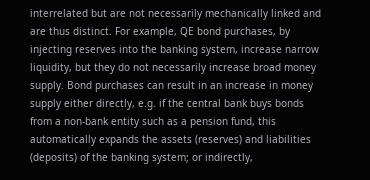interrelated but are not necessarily mechanically linked and are thus distinct. For example, QE bond purchases, by injecting reserves into the banking system, increase narrow liquidity, but they do not necessarily increase broad money supply. Bond purchases can result in an increase in money supply either directly, e.g. if the central bank buys bonds from a non-bank entity such as a pension fund, this automatically expands the assets (reserves) and liabilities (deposits) of the banking system; or indirectly,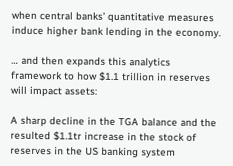when central banks’ quantitative measures induce higher bank lending in the economy.

… and then expands this analytics framework to how $1.1 trillion in reserves will impact assets:

A sharp decline in the TGA balance and the resulted $1.1tr increase in the stock of reserves in the US banking system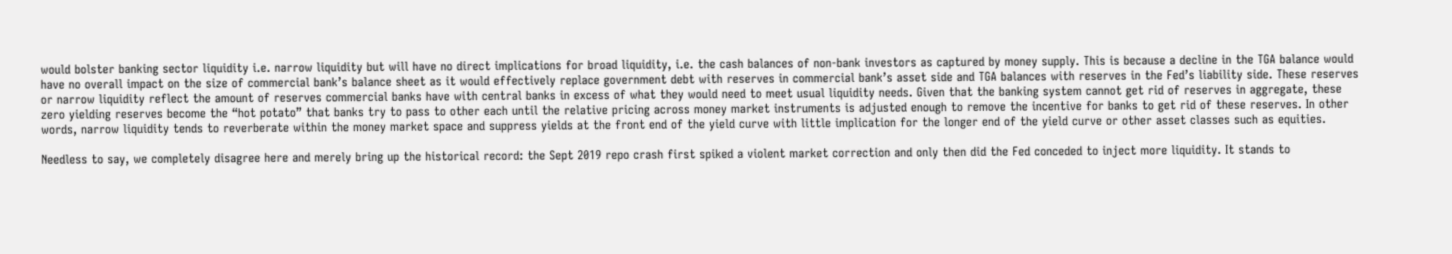would bolster banking sector liquidity i.e. narrow liquidity but will have no direct implications for broad liquidity, i.e. the cash balances of non-bank investors as captured by money supply. This is because a decline in the TGA balance would have no overall impact on the size of commercial bank’s balance sheet as it would effectively replace government debt with reserves in commercial bank’s asset side and TGA balances with reserves in the Fed’s liability side. These reserves or narrow liquidity reflect the amount of reserves commercial banks have with central banks in excess of what they would need to meet usual liquidity needs. Given that the banking system cannot get rid of reserves in aggregate, these zero yielding reserves become the “hot potato” that banks try to pass to other each until the relative pricing across money market instruments is adjusted enough to remove the incentive for banks to get rid of these reserves. In other words, narrow liquidity tends to reverberate within the money market space and suppress yields at the front end of the yield curve with little implication for the longer end of the yield curve or other asset classes such as equities.

Needless to say, we completely disagree here and merely bring up the historical record: the Sept 2019 repo crash first spiked a violent market correction and only then did the Fed conceded to inject more liquidity. It stands to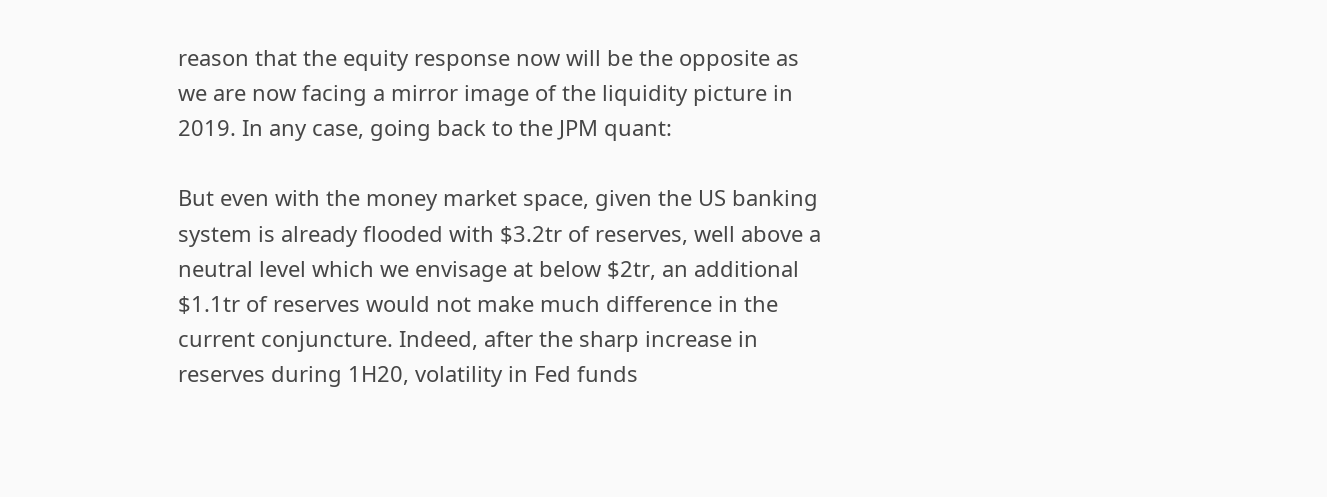reason that the equity response now will be the opposite as we are now facing a mirror image of the liquidity picture in 2019. In any case, going back to the JPM quant:

But even with the money market space, given the US banking system is already flooded with $3.2tr of reserves, well above a neutral level which we envisage at below $2tr, an additional $1.1tr of reserves would not make much difference in the current conjuncture. Indeed, after the sharp increase in reserves during 1H20, volatility in Fed funds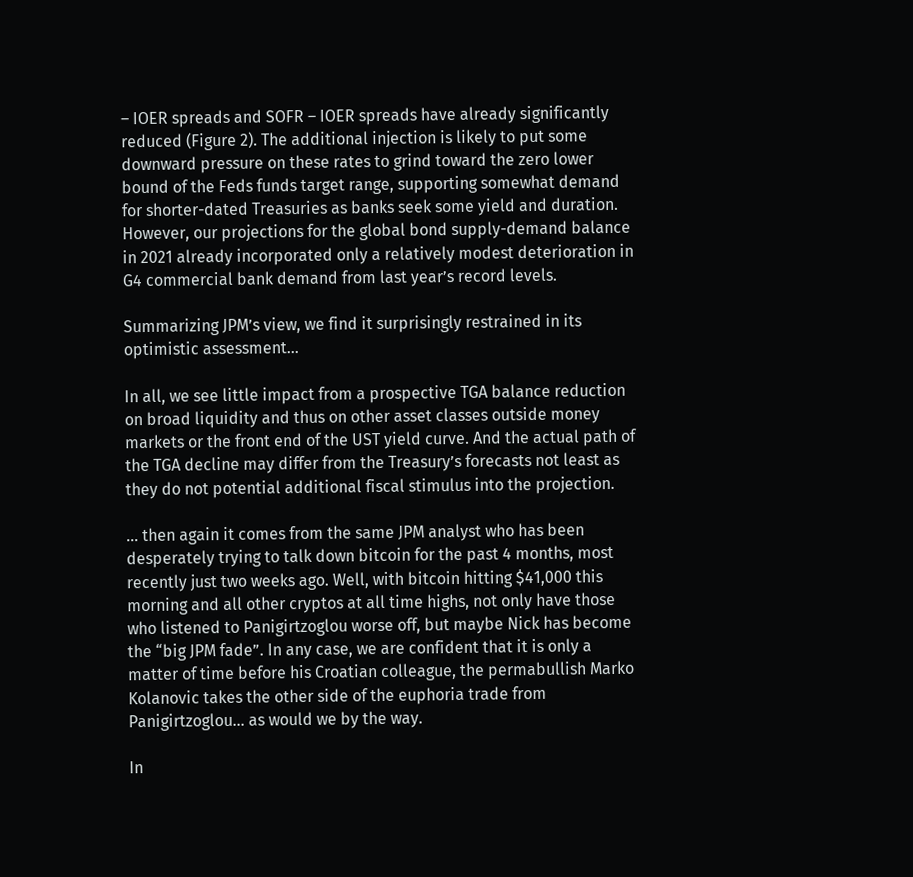– IOER spreads and SOFR – IOER spreads have already significantly reduced (Figure 2). The additional injection is likely to put some downward pressure on these rates to grind toward the zero lower bound of the Feds funds target range, supporting somewhat demand for shorter-dated Treasuries as banks seek some yield and duration. However, our projections for the global bond supply-demand balance in 2021 already incorporated only a relatively modest deterioration in G4 commercial bank demand from last year’s record levels.

Summarizing JPM’s view, we find it surprisingly restrained in its optimistic assessment…

In all, we see little impact from a prospective TGA balance reduction on broad liquidity and thus on other asset classes outside money markets or the front end of the UST yield curve. And the actual path of the TGA decline may differ from the Treasury’s forecasts not least as they do not potential additional fiscal stimulus into the projection.

… then again it comes from the same JPM analyst who has been desperately trying to talk down bitcoin for the past 4 months, most recently just two weeks ago. Well, with bitcoin hitting $41,000 this morning and all other cryptos at all time highs, not only have those who listened to Panigirtzoglou worse off, but maybe Nick has become the “big JPM fade”. In any case, we are confident that it is only a matter of time before his Croatian colleague, the permabullish Marko Kolanovic takes the other side of the euphoria trade from Panigirtzoglou… as would we by the way.

In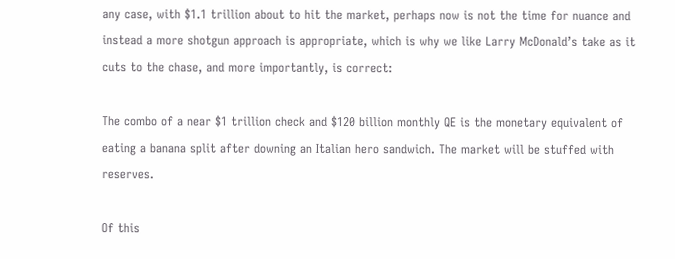any case, with $1.1 trillion about to hit the market, perhaps now is not the time for nuance and instead a more shotgun approach is appropriate, which is why we like Larry McDonald’s take as it cuts to the chase, and more importantly, is correct:

The combo of a near $1 trillion check and $120 billion monthly QE is the monetary equivalent of eating a banana split after downing an Italian hero sandwich. The market will be stuffed with reserves.

Of this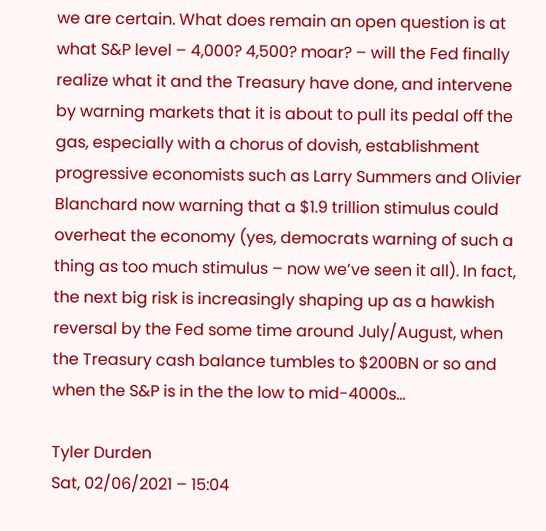we are certain. What does remain an open question is at what S&P level – 4,000? 4,500? moar? – will the Fed finally realize what it and the Treasury have done, and intervene by warning markets that it is about to pull its pedal off the gas, especially with a chorus of dovish, establishment progressive economists such as Larry Summers and Olivier Blanchard now warning that a $1.9 trillion stimulus could overheat the economy (yes, democrats warning of such a thing as too much stimulus – now we’ve seen it all). In fact, the next big risk is increasingly shaping up as a hawkish reversal by the Fed some time around July/August, when the Treasury cash balance tumbles to $200BN or so and when the S&P is in the the low to mid-4000s…

Tyler Durden
Sat, 02/06/2021 – 15:04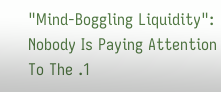"Mind-Boggling Liquidity": Nobody Is Paying Attention To The .1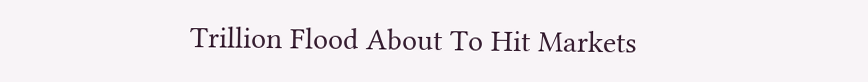Trillion Flood About To Hit Markets